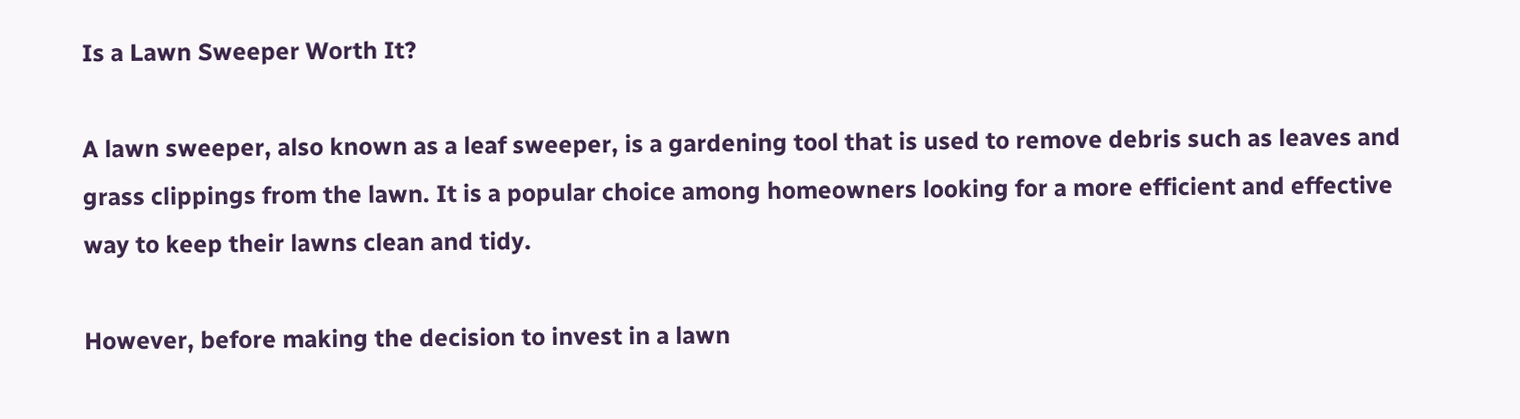Is a Lawn Sweeper Worth It?

A lawn sweeper, also known as a leaf sweeper, is a gardening tool that is used to remove debris such as leaves and grass clippings from the lawn. It is a popular choice among homeowners looking for a more efficient and effective way to keep their lawns clean and tidy.

However, before making the decision to invest in a lawn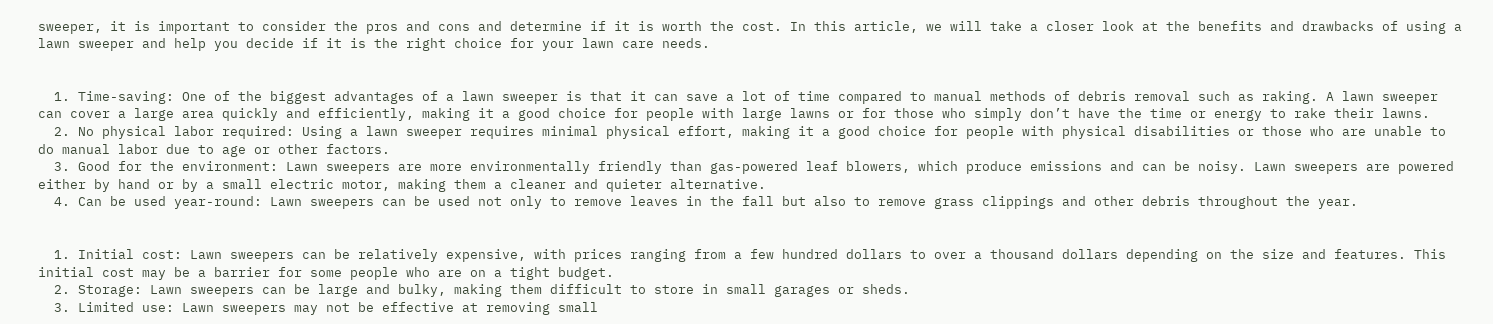sweeper, it is important to consider the pros and cons and determine if it is worth the cost. In this article, we will take a closer look at the benefits and drawbacks of using a lawn sweeper and help you decide if it is the right choice for your lawn care needs.


  1. Time-saving: One of the biggest advantages of a lawn sweeper is that it can save a lot of time compared to manual methods of debris removal such as raking. A lawn sweeper can cover a large area quickly and efficiently, making it a good choice for people with large lawns or for those who simply don’t have the time or energy to rake their lawns.
  2. No physical labor required: Using a lawn sweeper requires minimal physical effort, making it a good choice for people with physical disabilities or those who are unable to do manual labor due to age or other factors.
  3. Good for the environment: Lawn sweepers are more environmentally friendly than gas-powered leaf blowers, which produce emissions and can be noisy. Lawn sweepers are powered either by hand or by a small electric motor, making them a cleaner and quieter alternative.
  4. Can be used year-round: Lawn sweepers can be used not only to remove leaves in the fall but also to remove grass clippings and other debris throughout the year.


  1. Initial cost: Lawn sweepers can be relatively expensive, with prices ranging from a few hundred dollars to over a thousand dollars depending on the size and features. This initial cost may be a barrier for some people who are on a tight budget.
  2. Storage: Lawn sweepers can be large and bulky, making them difficult to store in small garages or sheds.
  3. Limited use: Lawn sweepers may not be effective at removing small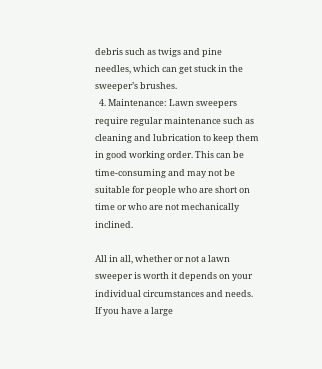debris such as twigs and pine needles, which can get stuck in the sweeper’s brushes.
  4. Maintenance: Lawn sweepers require regular maintenance such as cleaning and lubrication to keep them in good working order. This can be time-consuming and may not be suitable for people who are short on time or who are not mechanically inclined.

All in all, whether or not a lawn sweeper is worth it depends on your individual circumstances and needs. If you have a large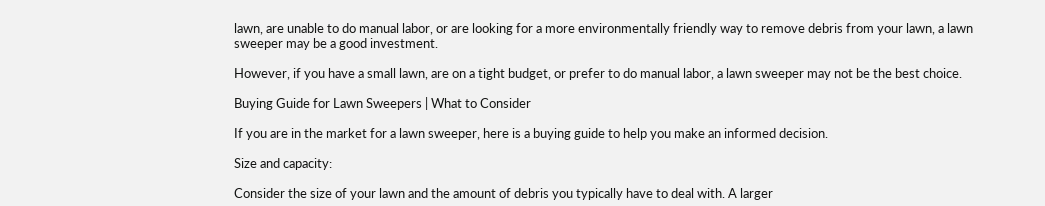lawn, are unable to do manual labor, or are looking for a more environmentally friendly way to remove debris from your lawn, a lawn sweeper may be a good investment.

However, if you have a small lawn, are on a tight budget, or prefer to do manual labor, a lawn sweeper may not be the best choice.

Buying Guide for Lawn Sweepers | What to Consider

If you are in the market for a lawn sweeper, here is a buying guide to help you make an informed decision.

Size and capacity:

Consider the size of your lawn and the amount of debris you typically have to deal with. A larger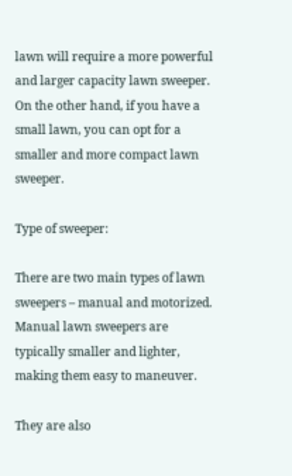lawn will require a more powerful and larger capacity lawn sweeper. On the other hand, if you have a small lawn, you can opt for a smaller and more compact lawn sweeper.

Type of sweeper:

There are two main types of lawn sweepers – manual and motorized. Manual lawn sweepers are typically smaller and lighter, making them easy to maneuver.

They are also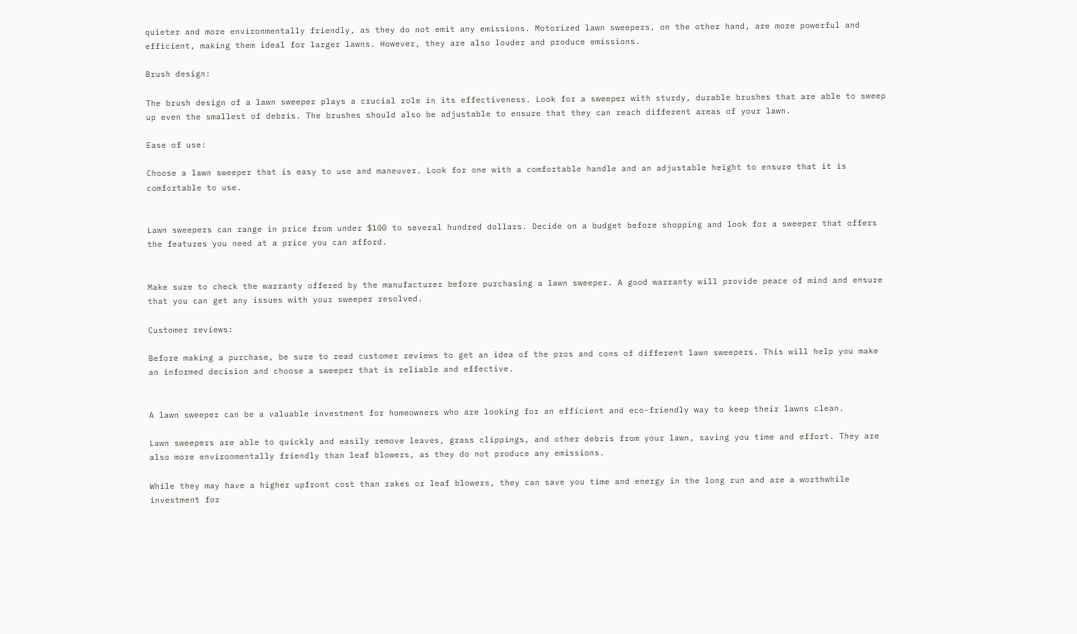quieter and more environmentally friendly, as they do not emit any emissions. Motorized lawn sweepers, on the other hand, are more powerful and efficient, making them ideal for larger lawns. However, they are also louder and produce emissions.

Brush design:

The brush design of a lawn sweeper plays a crucial role in its effectiveness. Look for a sweeper with sturdy, durable brushes that are able to sweep up even the smallest of debris. The brushes should also be adjustable to ensure that they can reach different areas of your lawn.

Ease of use:

Choose a lawn sweeper that is easy to use and maneuver. Look for one with a comfortable handle and an adjustable height to ensure that it is comfortable to use.


Lawn sweepers can range in price from under $100 to several hundred dollars. Decide on a budget before shopping and look for a sweeper that offers the features you need at a price you can afford.


Make sure to check the warranty offered by the manufacturer before purchasing a lawn sweeper. A good warranty will provide peace of mind and ensure that you can get any issues with your sweeper resolved.

Customer reviews:

Before making a purchase, be sure to read customer reviews to get an idea of the pros and cons of different lawn sweepers. This will help you make an informed decision and choose a sweeper that is reliable and effective.


A lawn sweeper can be a valuable investment for homeowners who are looking for an efficient and eco-friendly way to keep their lawns clean.

Lawn sweepers are able to quickly and easily remove leaves, grass clippings, and other debris from your lawn, saving you time and effort. They are also more environmentally friendly than leaf blowers, as they do not produce any emissions.

While they may have a higher upfront cost than rakes or leaf blowers, they can save you time and energy in the long run and are a worthwhile investment for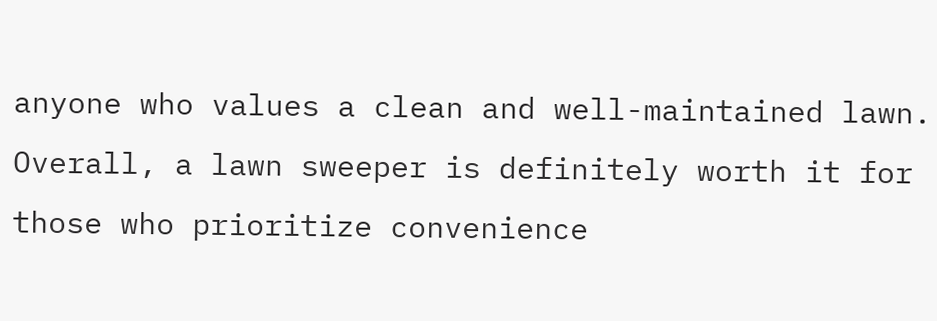anyone who values a clean and well-maintained lawn. Overall, a lawn sweeper is definitely worth it for those who prioritize convenience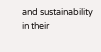and sustainability in their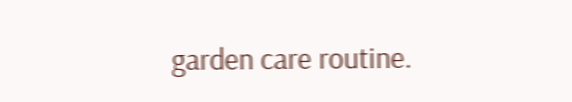garden care routine.